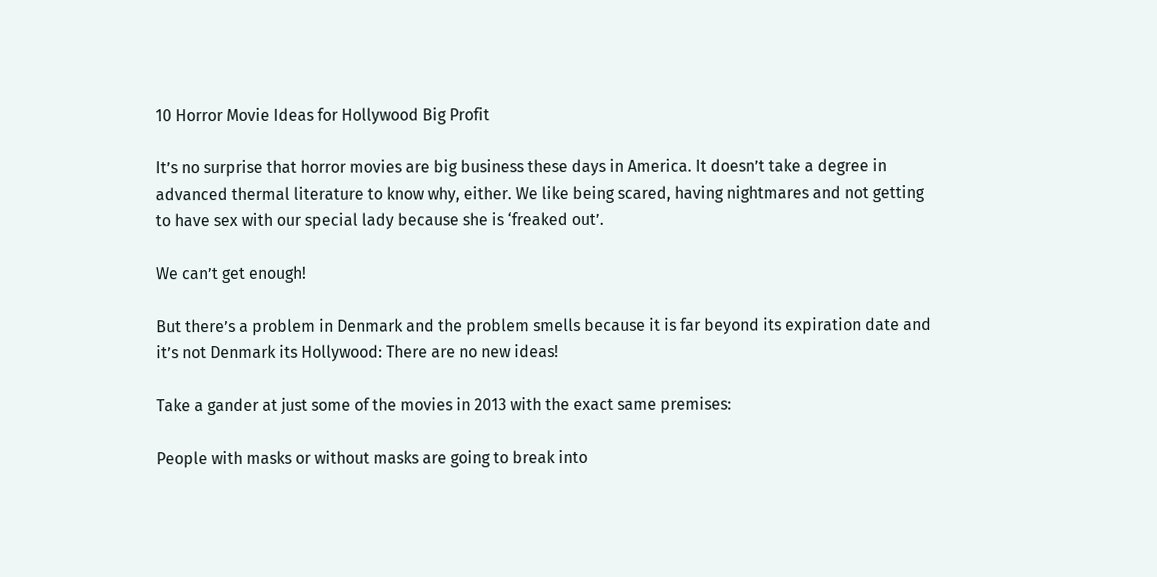10 Horror Movie Ideas for Hollywood Big Profit

It’s no surprise that horror movies are big business these days in America. It doesn’t take a degree in advanced thermal literature to know why, either. We like being scared, having nightmares and not getting to have sex with our special lady because she is ‘freaked out’.

We can’t get enough!

But there’s a problem in Denmark and the problem smells because it is far beyond its expiration date and it’s not Denmark its Hollywood: There are no new ideas!

Take a gander at just some of the movies in 2013 with the exact same premises:

People with masks or without masks are going to break into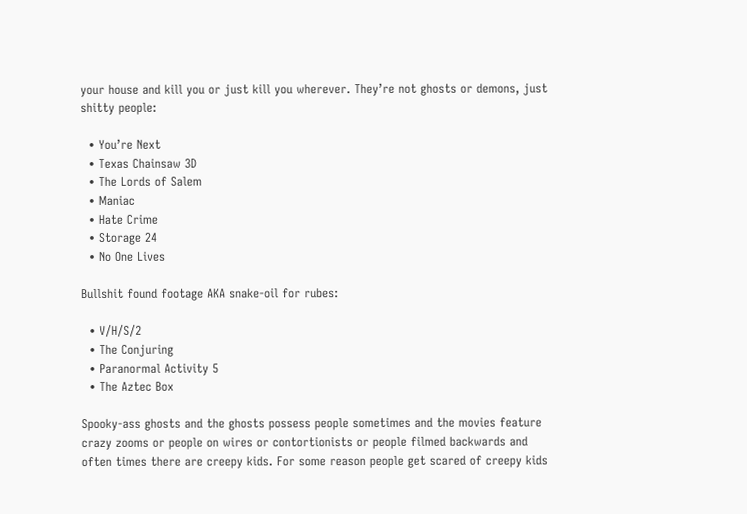your house and kill you or just kill you wherever. They’re not ghosts or demons, just shitty people:

  • You’re Next
  • Texas Chainsaw 3D
  • The Lords of Salem
  • Maniac
  • Hate Crime
  • Storage 24
  • No One Lives

Bullshit found footage AKA snake-oil for rubes:

  • V/H/S/2
  • The Conjuring
  • Paranormal Activity 5
  • The Aztec Box

Spooky-ass ghosts and the ghosts possess people sometimes and the movies feature crazy zooms or people on wires or contortionists or people filmed backwards and often times there are creepy kids. For some reason people get scared of creepy kids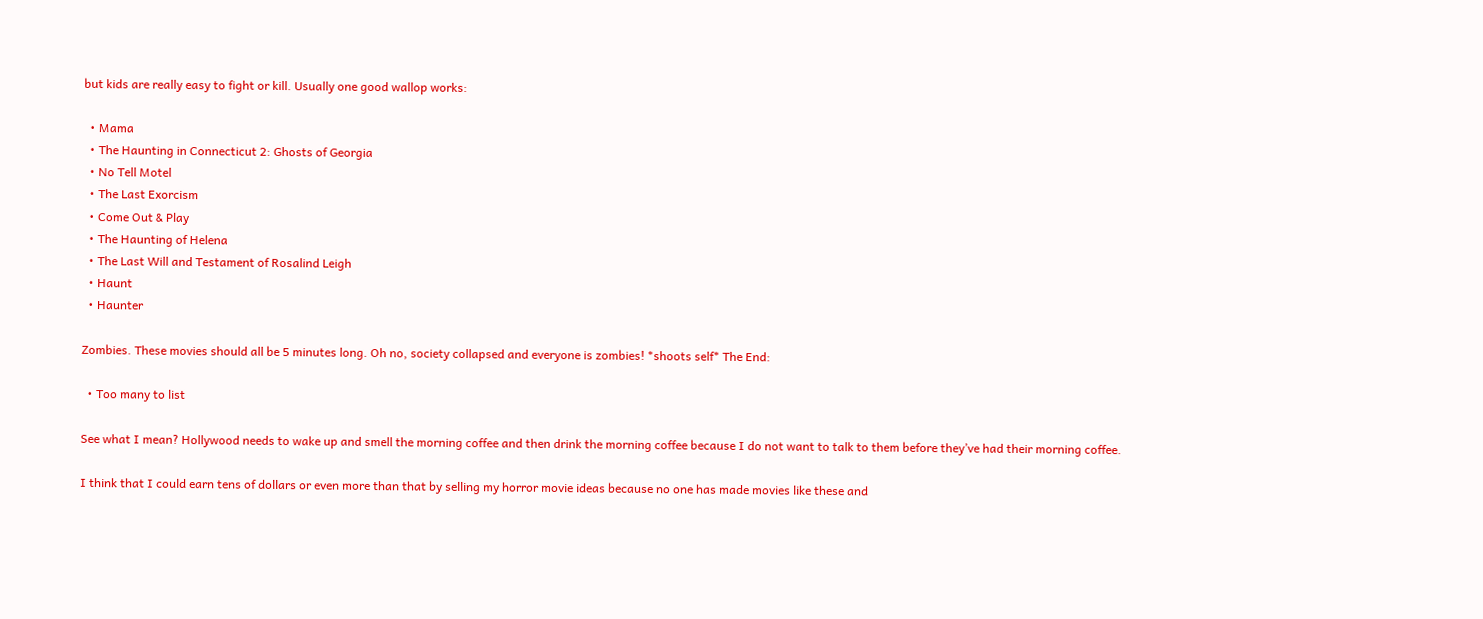but kids are really easy to fight or kill. Usually one good wallop works:

  • Mama
  • The Haunting in Connecticut 2: Ghosts of Georgia
  • No Tell Motel
  • The Last Exorcism
  • Come Out & Play
  • The Haunting of Helena
  • The Last Will and Testament of Rosalind Leigh
  • Haunt
  • Haunter

Zombies. These movies should all be 5 minutes long. Oh no, society collapsed and everyone is zombies! *shoots self* The End:

  • Too many to list

See what I mean? Hollywood needs to wake up and smell the morning coffee and then drink the morning coffee because I do not want to talk to them before they’ve had their morning coffee.

I think that I could earn tens of dollars or even more than that by selling my horror movie ideas because no one has made movies like these and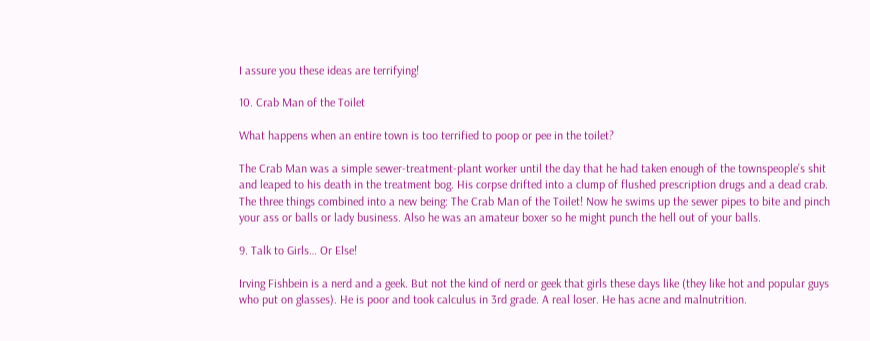I assure you these ideas are terrifying!

10. Crab Man of the Toilet

What happens when an entire town is too terrified to poop or pee in the toilet?

The Crab Man was a simple sewer-treatment-plant worker until the day that he had taken enough of the townspeople’s shit and leaped to his death in the treatment bog. His corpse drifted into a clump of flushed prescription drugs and a dead crab. The three things combined into a new being: The Crab Man of the Toilet! Now he swims up the sewer pipes to bite and pinch your ass or balls or lady business. Also he was an amateur boxer so he might punch the hell out of your balls.

9. Talk to Girls… Or Else!

Irving Fishbein is a nerd and a geek. But not the kind of nerd or geek that girls these days like (they like hot and popular guys who put on glasses). He is poor and took calculus in 3rd grade. A real loser. He has acne and malnutrition.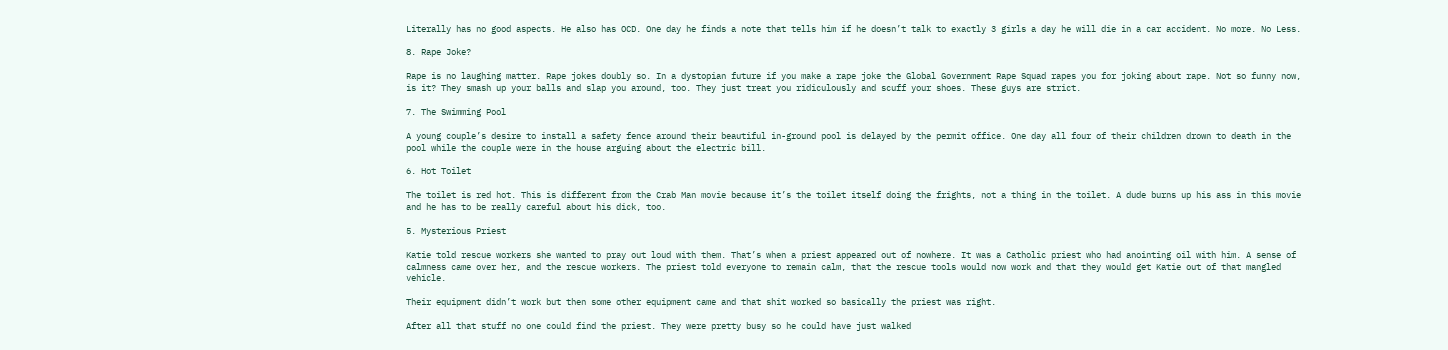Literally has no good aspects. He also has OCD. One day he finds a note that tells him if he doesn’t talk to exactly 3 girls a day he will die in a car accident. No more. No Less.

8. Rape Joke?

Rape is no laughing matter. Rape jokes doubly so. In a dystopian future if you make a rape joke the Global Government Rape Squad rapes you for joking about rape. Not so funny now, is it? They smash up your balls and slap you around, too. They just treat you ridiculously and scuff your shoes. These guys are strict.

7. The Swimming Pool

A young couple’s desire to install a safety fence around their beautiful in-ground pool is delayed by the permit office. One day all four of their children drown to death in the pool while the couple were in the house arguing about the electric bill.

6. Hot Toilet

The toilet is red hot. This is different from the Crab Man movie because it’s the toilet itself doing the frights, not a thing in the toilet. A dude burns up his ass in this movie and he has to be really careful about his dick, too.

5. Mysterious Priest

Katie told rescue workers she wanted to pray out loud with them. That’s when a priest appeared out of nowhere. It was a Catholic priest who had anointing oil with him. A sense of calmness came over her, and the rescue workers. The priest told everyone to remain calm, that the rescue tools would now work and that they would get Katie out of that mangled vehicle.

Their equipment didn’t work but then some other equipment came and that shit worked so basically the priest was right.

After all that stuff no one could find the priest. They were pretty busy so he could have just walked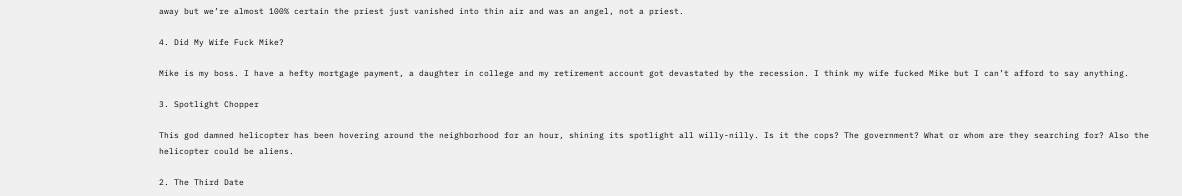away but we’re almost 100% certain the priest just vanished into thin air and was an angel, not a priest.

4. Did My Wife Fuck Mike?

Mike is my boss. I have a hefty mortgage payment, a daughter in college and my retirement account got devastated by the recession. I think my wife fucked Mike but I can’t afford to say anything.

3. Spotlight Chopper

This god damned helicopter has been hovering around the neighborhood for an hour, shining its spotlight all willy-nilly. Is it the cops? The government? What or whom are they searching for? Also the helicopter could be aliens.

2. The Third Date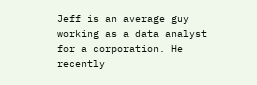Jeff is an average guy working as a data analyst for a corporation. He recently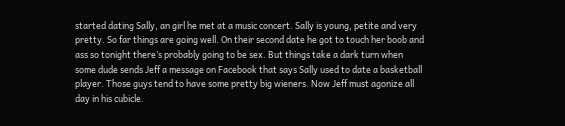started dating Sally, an girl he met at a music concert. Sally is young, petite and very pretty. So far things are going well. On their second date he got to touch her boob and ass so tonight there’s probably going to be sex. But things take a dark turn when some dude sends Jeff a message on Facebook that says Sally used to date a basketball player. Those guys tend to have some pretty big wieners. Now Jeff must agonize all day in his cubicle.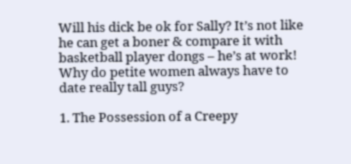Will his dick be ok for Sally? It’s not like he can get a boner & compare it with basketball player dongs – he’s at work! Why do petite women always have to date really tall guys?

1. The Possession of a Creepy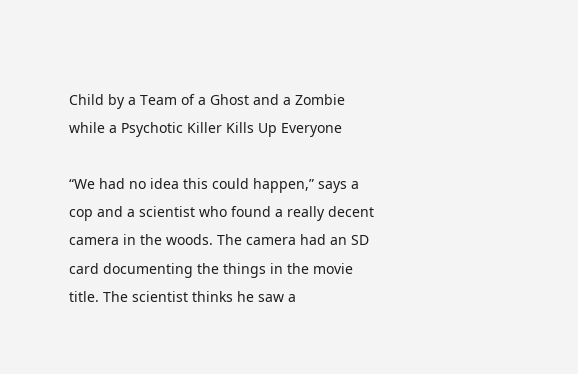Child by a Team of a Ghost and a Zombie while a Psychotic Killer Kills Up Everyone

“We had no idea this could happen,” says a cop and a scientist who found a really decent camera in the woods. The camera had an SD card documenting the things in the movie title. The scientist thinks he saw a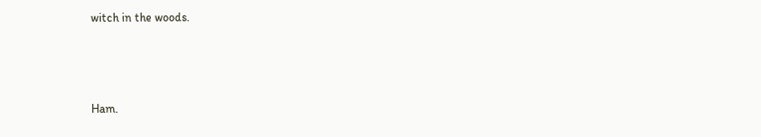witch in the woods.



Ham.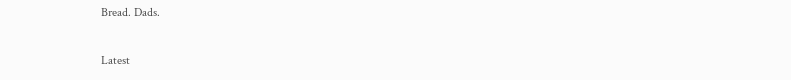Bread. Dads.

Latest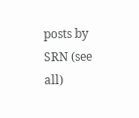posts by SRN (see all)